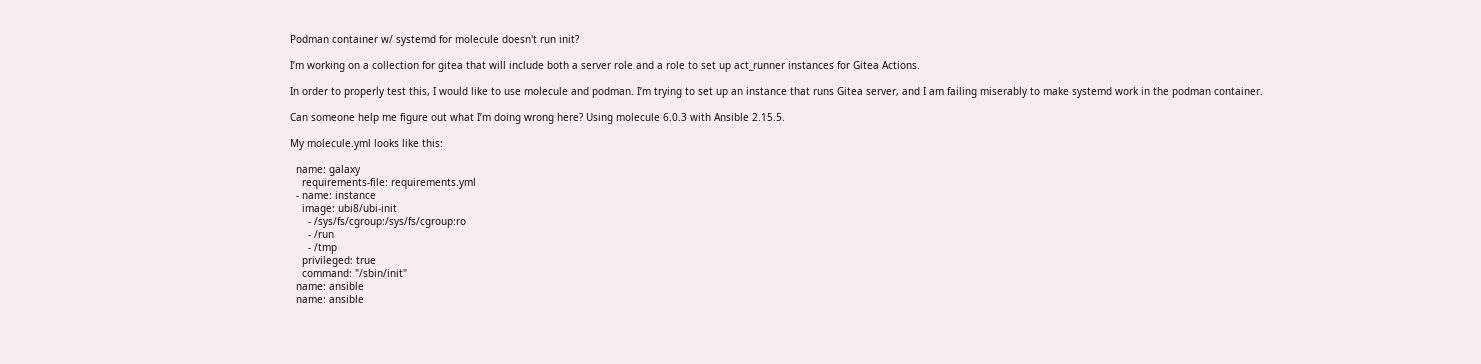Podman container w/ systemd for molecule doesn't run init?

I’m working on a collection for gitea that will include both a server role and a role to set up act_runner instances for Gitea Actions.

In order to properly test this, I would like to use molecule and podman. I’m trying to set up an instance that runs Gitea server, and I am failing miserably to make systemd work in the podman container.

Can someone help me figure out what I’m doing wrong here? Using molecule 6.0.3 with Ansible 2.15.5.

My molecule.yml looks like this:

  name: galaxy
    requirements-file: requirements.yml
  - name: instance
    image: ubi8/ubi-init
      - /sys/fs/cgroup:/sys/fs/cgroup:ro
      - /run
      - /tmp
    privileged: true
    command: "/sbin/init"
  name: ansible
  name: ansible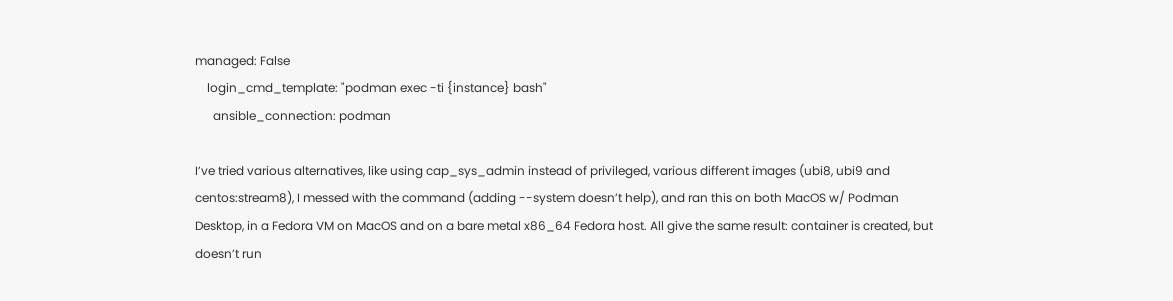managed: False
    login_cmd_template: "podman exec -ti {instance} bash"
      ansible_connection: podman

I’ve tried various alternatives, like using cap_sys_admin instead of privileged, various different images (ubi8, ubi9 and centos:stream8), I messed with the command (adding --system doesn’t help), and ran this on both MacOS w/ Podman Desktop, in a Fedora VM on MacOS and on a bare metal x86_64 Fedora host. All give the same result: container is created, but doesn’t run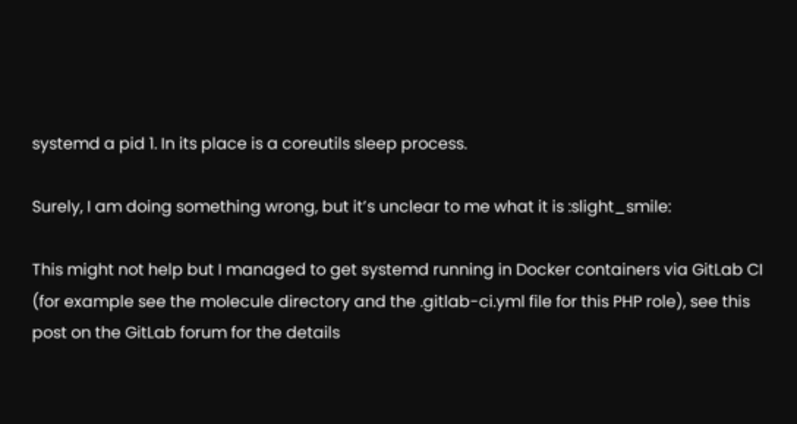systemd a pid 1. In its place is a coreutils sleep process.

Surely, I am doing something wrong, but it’s unclear to me what it is :slight_smile:

This might not help but I managed to get systemd running in Docker containers via GitLab CI (for example see the molecule directory and the .gitlab-ci.yml file for this PHP role), see this post on the GitLab forum for the details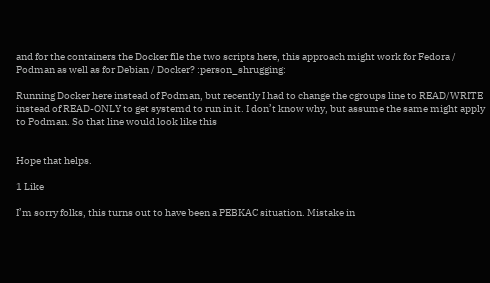and for the containers the Docker file the two scripts here, this approach might work for Fedora / Podman as well as for Debian / Docker? :person_shrugging:

Running Docker here instead of Podman, but recently I had to change the cgroups line to READ/WRITE instead of READ-ONLY to get systemd to run in it. I don’t know why, but assume the same might apply to Podman. So that line would look like this


Hope that helps.

1 Like

I’m sorry folks, this turns out to have been a PEBKAC situation. Mistake in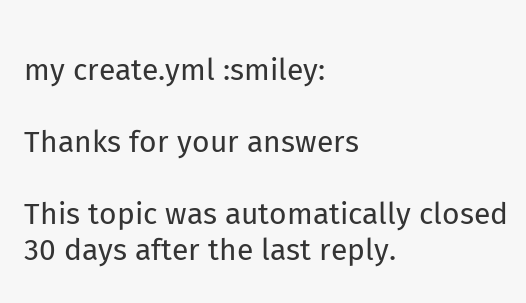my create.yml :smiley:

Thanks for your answers

This topic was automatically closed 30 days after the last reply.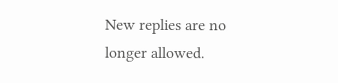New replies are no longer allowed.